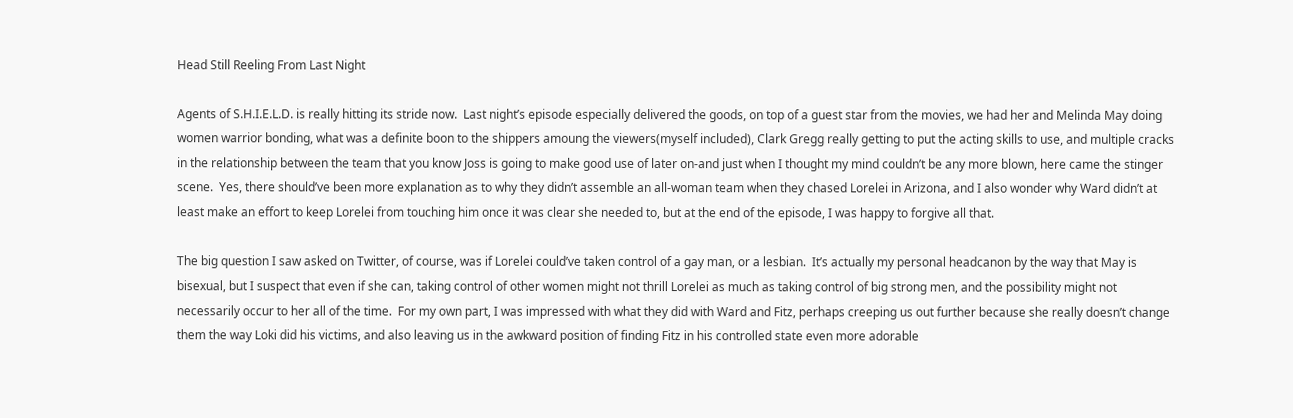Head Still Reeling From Last Night

Agents of S.H.I.E.L.D. is really hitting its stride now.  Last night’s episode especially delivered the goods, on top of a guest star from the movies, we had her and Melinda May doing women warrior bonding, what was a definite boon to the shippers amoung the viewers(myself included), Clark Gregg really getting to put the acting skills to use, and multiple cracks in the relationship between the team that you know Joss is going to make good use of later on-and just when I thought my mind couldn’t be any more blown, here came the stinger scene.  Yes, there should’ve been more explanation as to why they didn’t assemble an all-woman team when they chased Lorelei in Arizona, and I also wonder why Ward didn’t at least make an effort to keep Lorelei from touching him once it was clear she needed to, but at the end of the episode, I was happy to forgive all that.

The big question I saw asked on Twitter, of course, was if Lorelei could’ve taken control of a gay man, or a lesbian.  It’s actually my personal headcanon by the way that May is bisexual, but I suspect that even if she can, taking control of other women might not thrill Lorelei as much as taking control of big strong men, and the possibility might not necessarily occur to her all of the time.  For my own part, I was impressed with what they did with Ward and Fitz, perhaps creeping us out further because she really doesn’t change them the way Loki did his victims, and also leaving us in the awkward position of finding Fitz in his controlled state even more adorable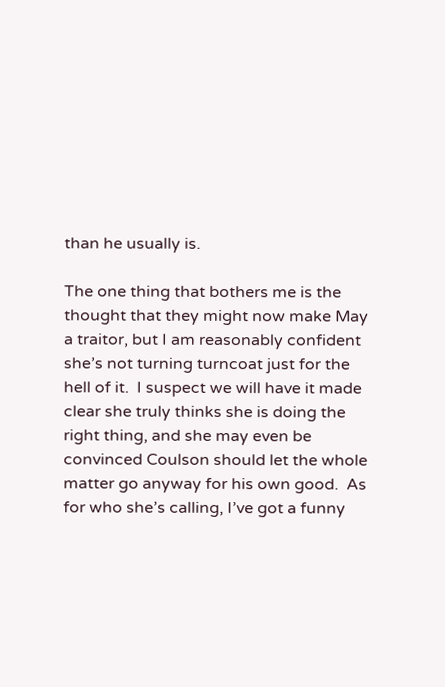than he usually is.

The one thing that bothers me is the thought that they might now make May a traitor, but I am reasonably confident she’s not turning turncoat just for the hell of it.  I suspect we will have it made clear she truly thinks she is doing the right thing, and she may even be convinced Coulson should let the whole matter go anyway for his own good.  As for who she’s calling, I’ve got a funny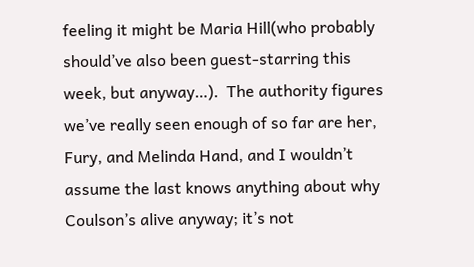feeling it might be Maria Hill(who probably should’ve also been guest-starring this week, but anyway…).  The authority figures we’ve really seen enough of so far are her, Fury, and Melinda Hand, and I wouldn’t assume the last knows anything about why Coulson’s alive anyway; it’s not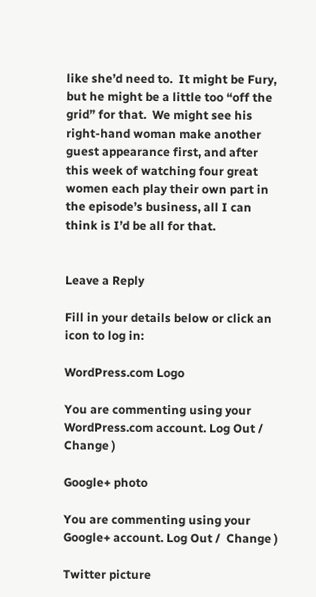like she’d need to.  It might be Fury, but he might be a little too “off the grid” for that.  We might see his right-hand woman make another guest appearance first, and after this week of watching four great women each play their own part in the episode’s business, all I can think is I’d be all for that.


Leave a Reply

Fill in your details below or click an icon to log in:

WordPress.com Logo

You are commenting using your WordPress.com account. Log Out /  Change )

Google+ photo

You are commenting using your Google+ account. Log Out /  Change )

Twitter picture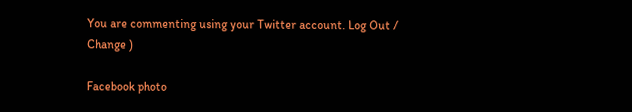You are commenting using your Twitter account. Log Out /  Change )

Facebook photo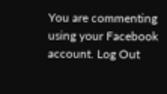You are commenting using your Facebook account. Log Out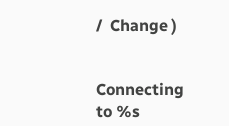/  Change )


Connecting to %s